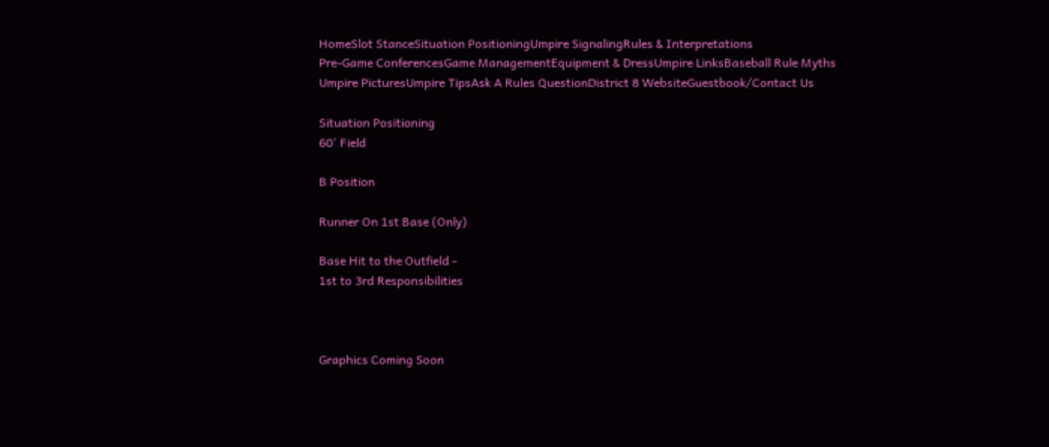HomeSlot StanceSituation PositioningUmpire SignalingRules & Interpretations
Pre-Game ConferencesGame ManagementEquipment & DressUmpire LinksBaseball Rule Myths
Umpire PicturesUmpire TipsAsk A Rules QuestionDistrict 8 WebsiteGuestbook/Contact Us

Situation Positioning
60' Field

B Position

Runner On 1st Base (Only)

Base Hit to the Outfield -
1st to 3rd Responsibilities



Graphics Coming Soon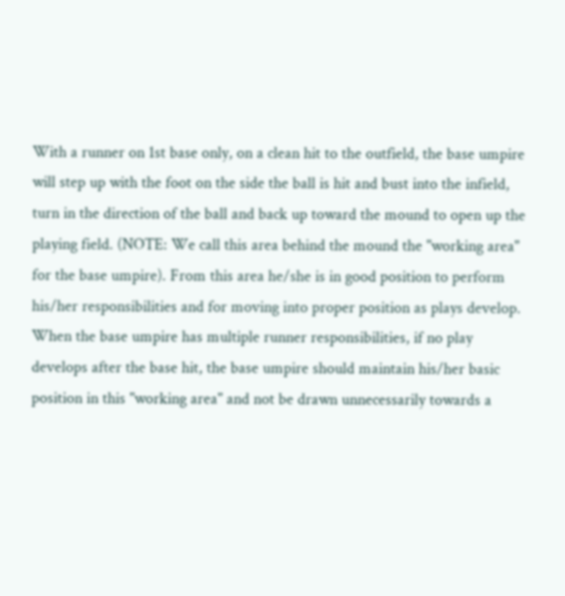With a runner on 1st base only, on a clean hit to the outfield, the base umpire will step up with the foot on the side the ball is hit and bust into the infield, turn in the direction of the ball and back up toward the mound to open up the playing field. (NOTE: We call this area behind the mound the "working area" for the base umpire). From this area he/she is in good position to perform his/her responsibilities and for moving into proper position as plays develop. When the base umpire has multiple runner responsibilities, if no play develops after the base hit, the base umpire should maintain his/her basic position in this "working area" and not be drawn unnecessarily towards a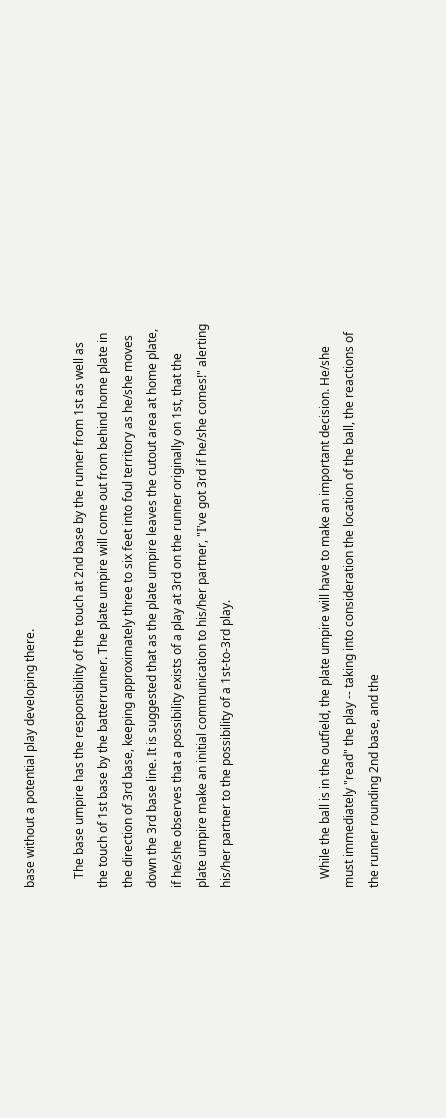base without a potential play developing there.

   The base umpire has the responsibility of the touch at 2nd base by the runner from 1st as well as the touch of 1st base by the batterrunner. The plate umpire will come out from behind home plate in the direction of 3rd base, keeping approximately three to six feet into foul territory as he/she moves down the 3rd base line. It is suggested that as the plate umpire leaves the cutout area at home plate, if he/she observes that a possibility exists of a play at 3rd on the runner originally on 1st, that the plate umpire make an initial communication to his/her partner, "I've got 3rd if he/she comes!" alerting his/her partner to the possibility of a 1st-to-3rd play.



   While the ball is in the outfield, the plate umpire will have to make an important decision. He/she must immediately "read" the play -- taking into consideration the location of the ball, the reactions of the runner rounding 2nd base, and the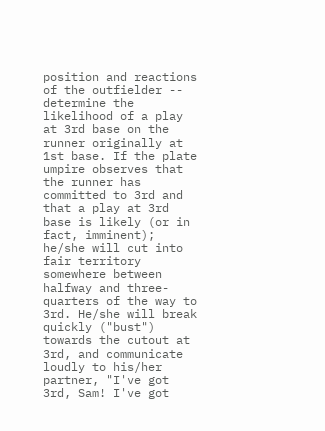position and reactions of the outfielder -- determine the likelihood of a play at 3rd base on the runner originally at 1st base. If the plate umpire observes that the runner has committed to 3rd and that a play at 3rd base is likely (or in fact, imminent); he/she will cut into fair territory somewhere between halfway and three-quarters of the way to 3rd. He/she will break quickly ("bust") towards the cutout at 3rd, and communicate loudly to his/her partner, "I've got 3rd, Sam! I've got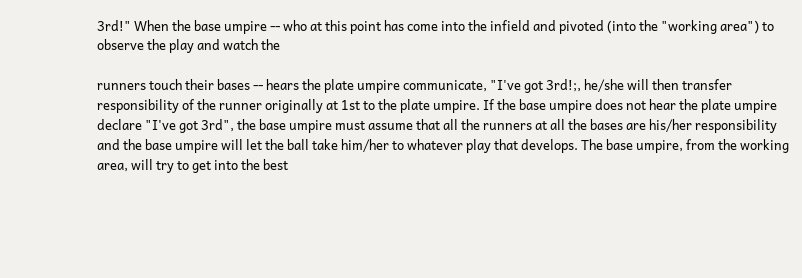3rd!" When the base umpire -- who at this point has come into the infield and pivoted (into the "working area") to observe the play and watch the

runners touch their bases -- hears the plate umpire communicate, "I've got 3rd!;, he/she will then transfer responsibility of the runner originally at 1st to the plate umpire. If the base umpire does not hear the plate umpire declare "I've got 3rd", the base umpire must assume that all the runners at all the bases are his/her responsibility and the base umpire will let the ball take him/her to whatever play that develops. The base umpire, from the working area, will try to get into the best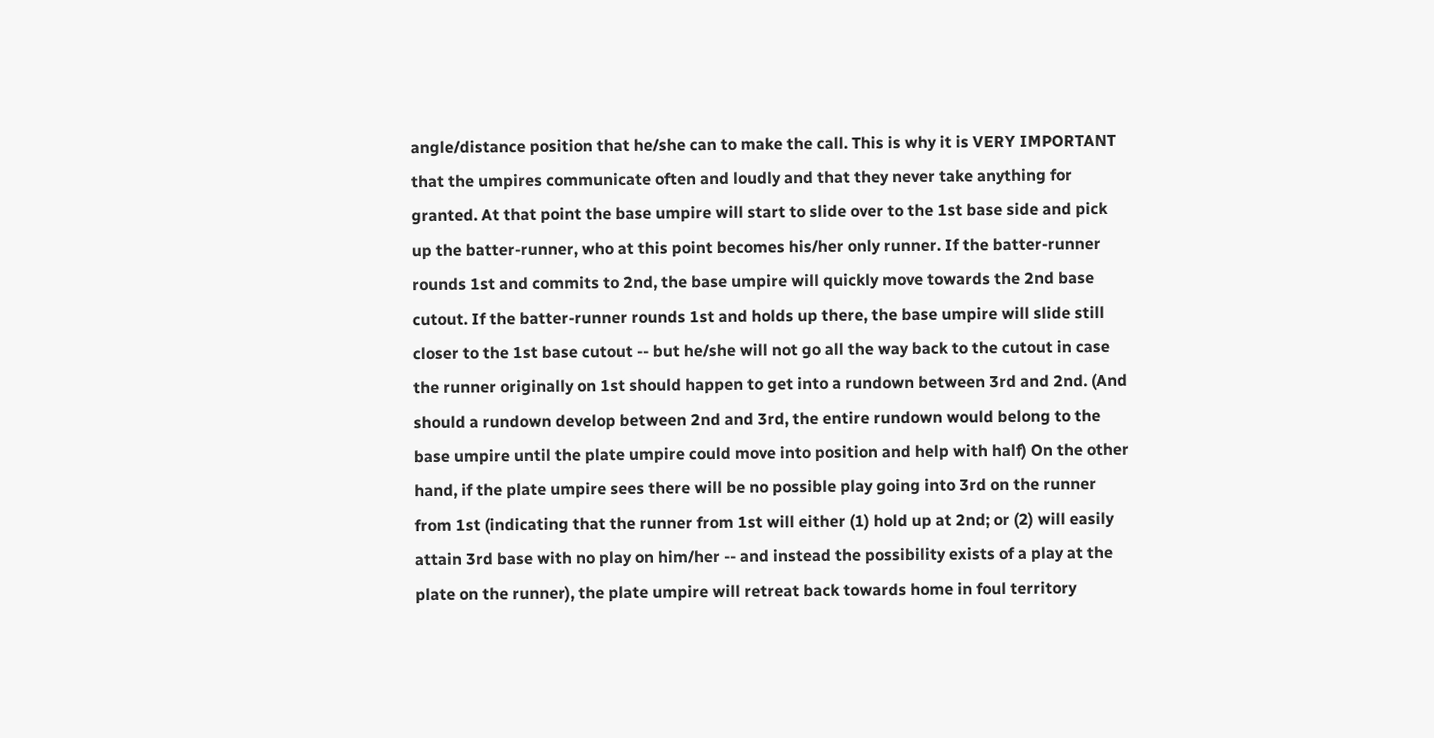angle/distance position that he/she can to make the call. This is why it is VERY IMPORTANT that the umpires communicate often and loudly and that they never take anything for granted. At that point the base umpire will start to slide over to the 1st base side and pick up the batter-runner, who at this point becomes his/her only runner. If the batter-runner rounds 1st and commits to 2nd, the base umpire will quickly move towards the 2nd base cutout. If the batter-runner rounds 1st and holds up there, the base umpire will slide still closer to the 1st base cutout -- but he/she will not go all the way back to the cutout in case the runner originally on 1st should happen to get into a rundown between 3rd and 2nd. (And should a rundown develop between 2nd and 3rd, the entire rundown would belong to the base umpire until the plate umpire could move into position and help with half) On the other hand, if the plate umpire sees there will be no possible play going into 3rd on the runner from 1st (indicating that the runner from 1st will either (1) hold up at 2nd; or (2) will easily attain 3rd base with no play on him/her -- and instead the possibility exists of a play at the plate on the runner), the plate umpire will retreat back towards home in foul territory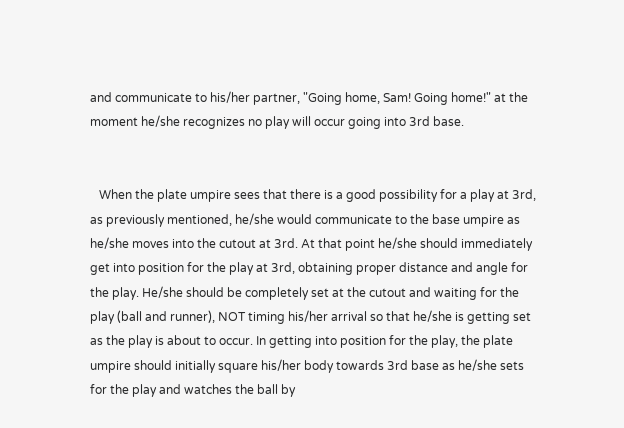and communicate to his/her partner, "Going home, Sam! Going home!" at the moment he/she recognizes no play will occur going into 3rd base.


   When the plate umpire sees that there is a good possibility for a play at 3rd, as previously mentioned, he/she would communicate to the base umpire as he/she moves into the cutout at 3rd. At that point he/she should immediately get into position for the play at 3rd, obtaining proper distance and angle for the play. He/she should be completely set at the cutout and waiting for the play (ball and runner), NOT timing his/her arrival so that he/she is getting set as the play is about to occur. In getting into position for the play, the plate umpire should initially square his/her body towards 3rd base as he/she sets for the play and watches the ball by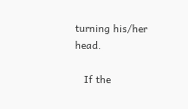turning his/her head.

   If the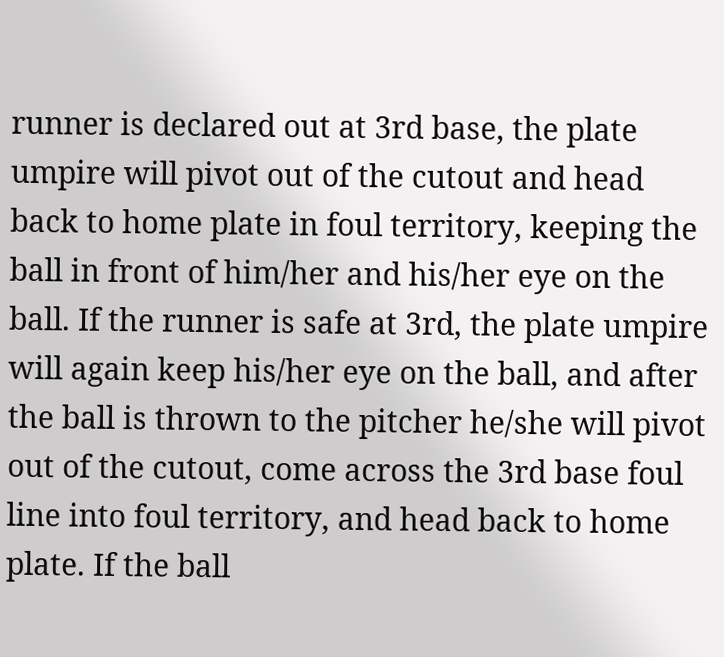runner is declared out at 3rd base, the plate umpire will pivot out of the cutout and head back to home plate in foul territory, keeping the ball in front of him/her and his/her eye on the ball. If the runner is safe at 3rd, the plate umpire will again keep his/her eye on the ball, and after the ball is thrown to the pitcher he/she will pivot out of the cutout, come across the 3rd base foul line into foul territory, and head back to home plate. If the ball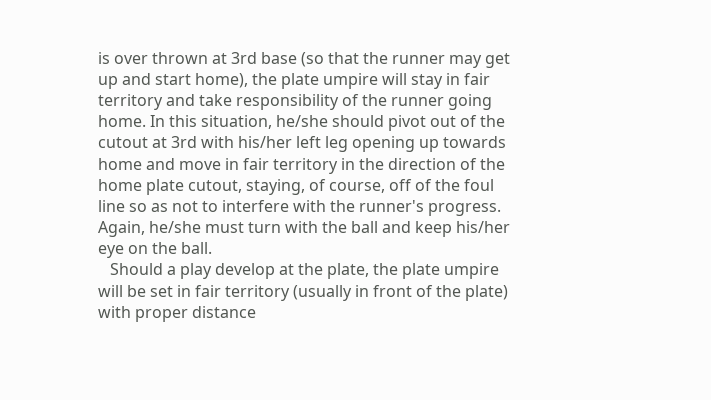is over thrown at 3rd base (so that the runner may get up and start home), the plate umpire will stay in fair territory and take responsibility of the runner going home. In this situation, he/she should pivot out of the cutout at 3rd with his/her left leg opening up towards home and move in fair territory in the direction of the home plate cutout, staying, of course, off of the foul line so as not to interfere with the runner's progress. Again, he/she must turn with the ball and keep his/her eye on the ball.
   Should a play develop at the plate, the plate umpire will be set in fair territory (usually in front of the plate) with proper distance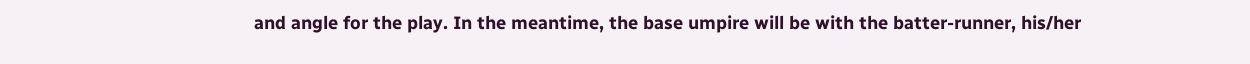and angle for the play. In the meantime, the base umpire will be with the batter-runner, his/her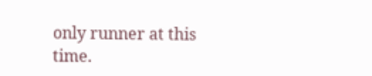only runner at this time.